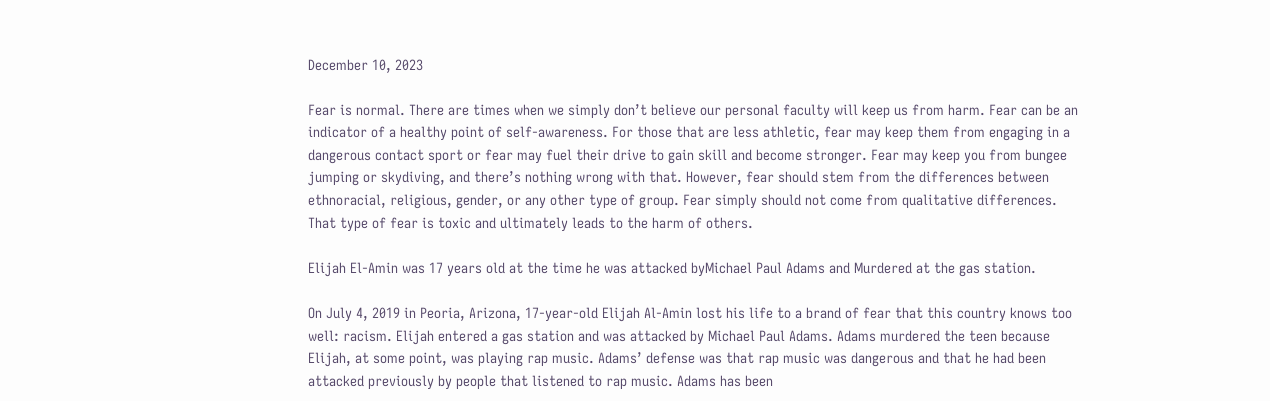December 10, 2023

Fear is normal. There are times when we simply don’t believe our personal faculty will keep us from harm. Fear can be an indicator of a healthy point of self-awareness. For those that are less athletic, fear may keep them from engaging in a dangerous contact sport or fear may fuel their drive to gain skill and become stronger. Fear may keep you from bungee jumping or skydiving, and there’s nothing wrong with that. However, fear should stem from the differences between ethnoracial, religious, gender, or any other type of group. Fear simply should not come from qualitative differences. That type of fear is toxic and ultimately leads to the harm of others.

Elijah El-Amin was 17 years old at the time he was attacked byMichael Paul Adams and Murdered at the gas station.

On July 4, 2019 in Peoria, Arizona, 17-year-old Elijah Al-Amin lost his life to a brand of fear that this country knows too well: racism. Elijah entered a gas station and was attacked by Michael Paul Adams. Adams murdered the teen because Elijah, at some point, was playing rap music. Adams’ defense was that rap music was dangerous and that he had been attacked previously by people that listened to rap music. Adams has been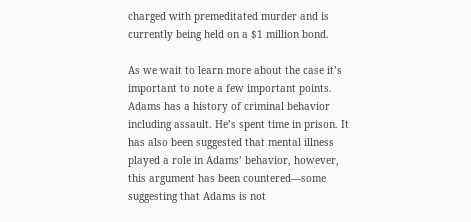charged with premeditated murder and is currently being held on a $1 million bond.

As we wait to learn more about the case it’s important to note a few important points. Adams has a history of criminal behavior including assault. He’s spent time in prison. It has also been suggested that mental illness played a role in Adams’ behavior, however, this argument has been countered—some suggesting that Adams is not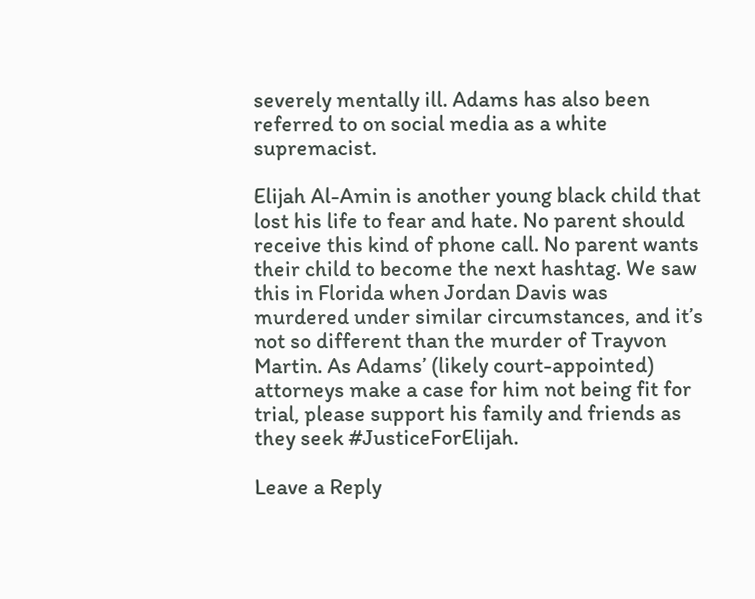severely mentally ill. Adams has also been referred to on social media as a white supremacist.

Elijah Al-Amin is another young black child that lost his life to fear and hate. No parent should receive this kind of phone call. No parent wants their child to become the next hashtag. We saw this in Florida when Jordan Davis was murdered under similar circumstances, and it’s not so different than the murder of Trayvon Martin. As Adams’ (likely court-appointed) attorneys make a case for him not being fit for trial, please support his family and friends as they seek #JusticeForElijah.

Leave a Reply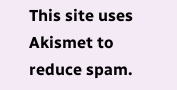This site uses Akismet to reduce spam.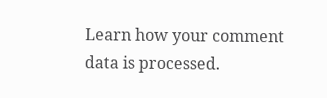Learn how your comment data is processed.